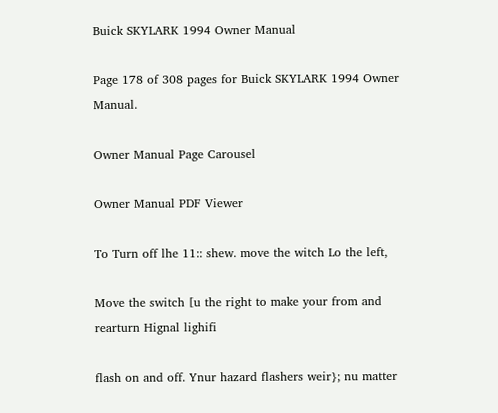Buick SKYLARK 1994 Owner Manual

Page 178 of 308 pages for Buick SKYLARK 1994 Owner Manual.

Owner Manual Page Carousel

Owner Manual PDF Viewer

To Turn off lhe 11:: shew. move the witch Lo the left,

Move the switch [u the right to make your from and rearturn Hignal lighifi

flash on and off. Ynur hazard flashers weir}; nu matter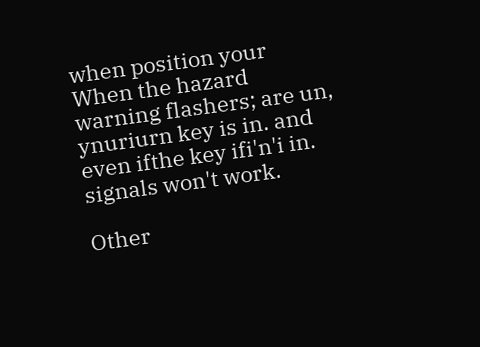when position your When the hazard warning flashers; are un, ynuriurn key is in. and even ifthe key ifi'n'i in. signals won't work.

Other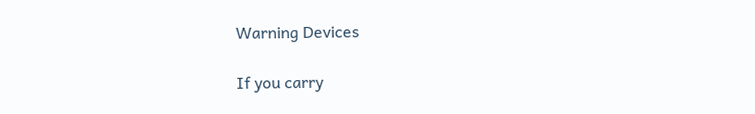Warning Devices

If you carry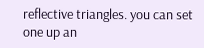reflective triangles. you can set one up an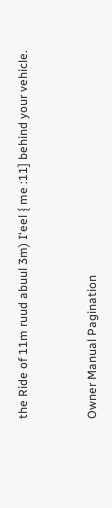the Ride of 11m ruud abuul 3m) I‘eel { me :11] behind your vehicle.


Owner Manual Pagination